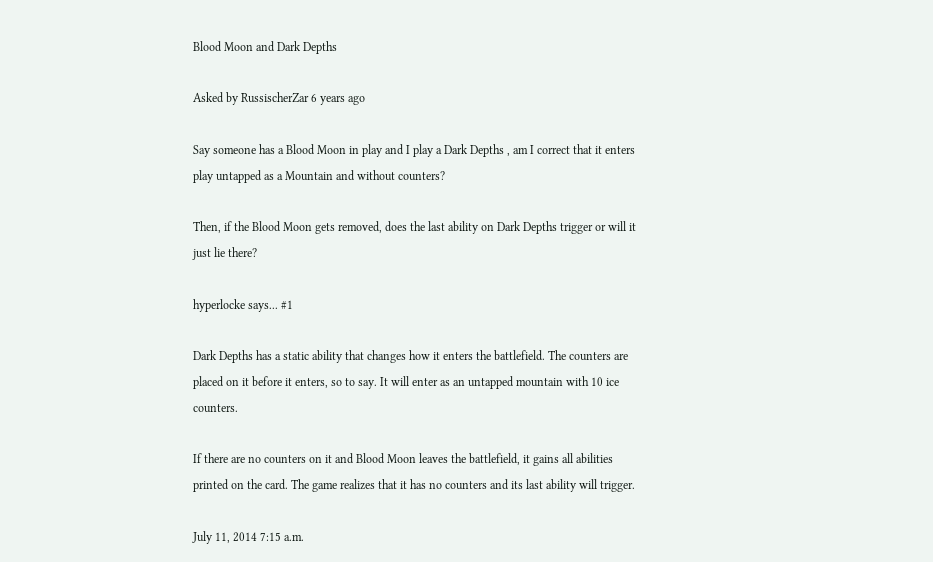Blood Moon and Dark Depths

Asked by RussischerZar 6 years ago

Say someone has a Blood Moon in play and I play a Dark Depths , am I correct that it enters play untapped as a Mountain and without counters?

Then, if the Blood Moon gets removed, does the last ability on Dark Depths trigger or will it just lie there?

hyperlocke says... #1

Dark Depths has a static ability that changes how it enters the battlefield. The counters are placed on it before it enters, so to say. It will enter as an untapped mountain with 10 ice counters.

If there are no counters on it and Blood Moon leaves the battlefield, it gains all abilities printed on the card. The game realizes that it has no counters and its last ability will trigger.

July 11, 2014 7:15 a.m.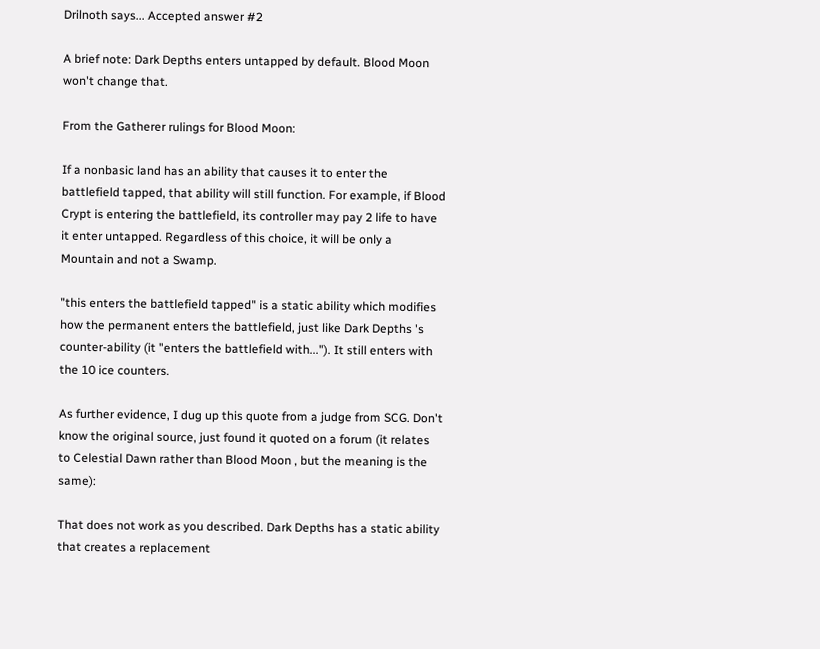Drilnoth says... Accepted answer #2

A brief note: Dark Depths enters untapped by default. Blood Moon won't change that.

From the Gatherer rulings for Blood Moon:

If a nonbasic land has an ability that causes it to enter the battlefield tapped, that ability will still function. For example, if Blood Crypt is entering the battlefield, its controller may pay 2 life to have it enter untapped. Regardless of this choice, it will be only a Mountain and not a Swamp.

"this enters the battlefield tapped" is a static ability which modifies how the permanent enters the battlefield, just like Dark Depths 's counter-ability (it "enters the battlefield with..."). It still enters with the 10 ice counters.

As further evidence, I dug up this quote from a judge from SCG. Don't know the original source, just found it quoted on a forum (it relates to Celestial Dawn rather than Blood Moon , but the meaning is the same):

That does not work as you described. Dark Depths has a static ability that creates a replacement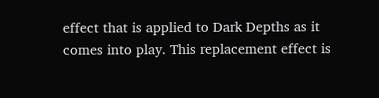effect that is applied to Dark Depths as it comes into play. This replacement effect is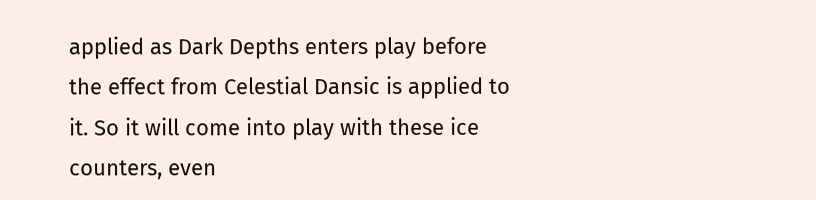applied as Dark Depths enters play before the effect from Celestial Dansic is applied to it. So it will come into play with these ice counters, even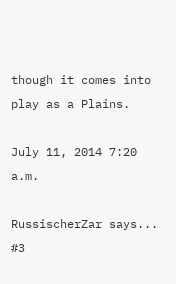though it comes into play as a Plains.

July 11, 2014 7:20 a.m.

RussischerZar says... #3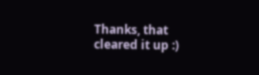Thanks, that cleared it up :)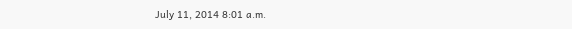July 11, 2014 8:01 a.m.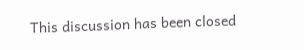This discussion has been closed